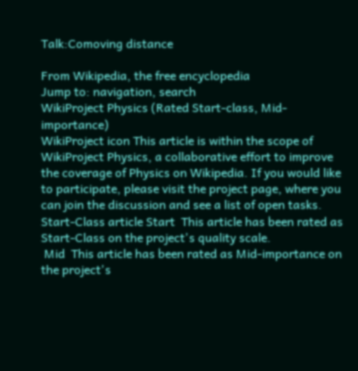Talk:Comoving distance

From Wikipedia, the free encyclopedia
Jump to: navigation, search
WikiProject Physics (Rated Start-class, Mid-importance)
WikiProject icon This article is within the scope of WikiProject Physics, a collaborative effort to improve the coverage of Physics on Wikipedia. If you would like to participate, please visit the project page, where you can join the discussion and see a list of open tasks.
Start-Class article Start  This article has been rated as Start-Class on the project's quality scale.
 Mid  This article has been rated as Mid-importance on the project's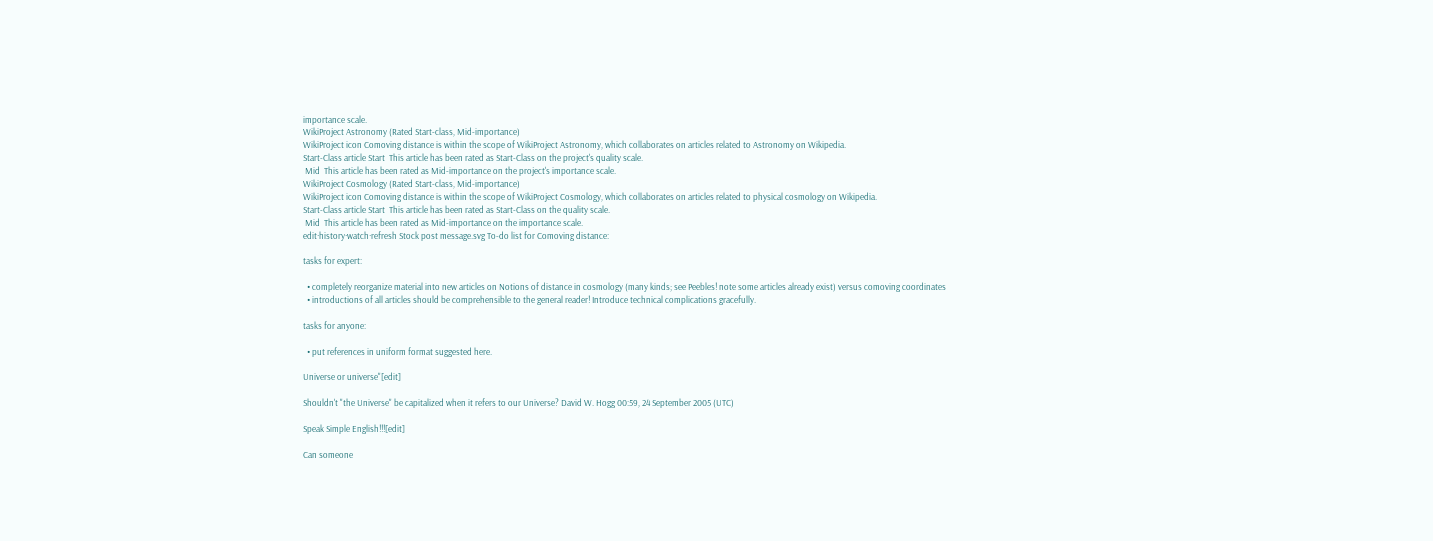importance scale.
WikiProject Astronomy (Rated Start-class, Mid-importance)
WikiProject icon Comoving distance is within the scope of WikiProject Astronomy, which collaborates on articles related to Astronomy on Wikipedia.
Start-Class article Start  This article has been rated as Start-Class on the project's quality scale.
 Mid  This article has been rated as Mid-importance on the project's importance scale.
WikiProject Cosmology (Rated Start-class, Mid-importance)
WikiProject icon Comoving distance is within the scope of WikiProject Cosmology, which collaborates on articles related to physical cosmology on Wikipedia.
Start-Class article Start  This article has been rated as Start-Class on the quality scale.
 Mid  This article has been rated as Mid-importance on the importance scale.
edit·history·watch·refresh Stock post message.svg To-do list for Comoving distance:

tasks for expert:

  • completely reorganize material into new articles on Notions of distance in cosmology (many kinds; see Peebles! note some articles already exist) versus comoving coordinates
  • introductions of all articles should be comprehensible to the general reader! Introduce technical complications gracefully.

tasks for anyone:

  • put references in uniform format suggested here.

Universe or universe"[edit]

Shouldn't "the Universe" be capitalized when it refers to our Universe? David W. Hogg 00:59, 24 September 2005 (UTC)

Speak Simple English!!![edit]

Can someone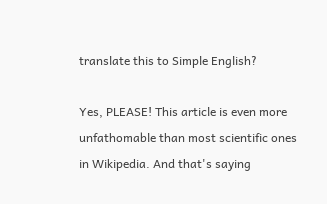translate this to Simple English?

Yes, PLEASE! This article is even more unfathomable than most scientific ones in Wikipedia. And that's saying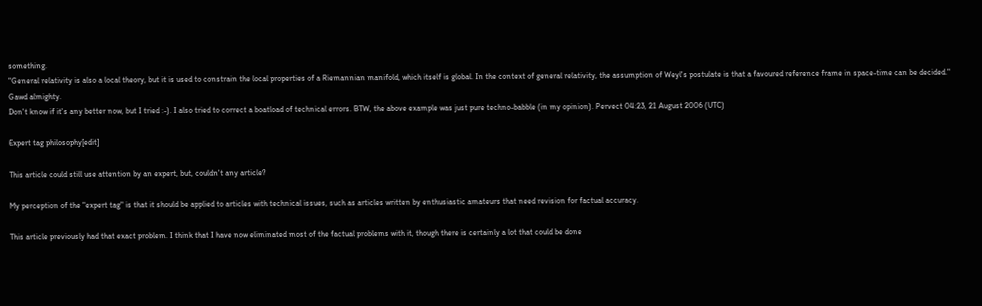something.
"General relativity is also a local theory, but it is used to constrain the local properties of a Riemannian manifold, which itself is global. In the context of general relativity, the assumption of Weyl's postulate is that a favoured reference frame in space-time can be decided."
Gawd almighty.
Don't know if it's any better now, but I tried :-). I also tried to correct a boatload of technical errors. BTW, the above example was just pure techno-babble (in my opinion). Pervect 04:23, 21 August 2006 (UTC)

Expert tag philosophy[edit]

This article could still use attention by an expert, but, couldn't any article?

My perception of the "expert tag" is that it should be applied to articles with technical issues, such as articles written by enthusiastic amateurs that need revision for factual accuracy.

This article previously had that exact problem. I think that I have now eliminated most of the factual problems with it, though there is certainly a lot that could be done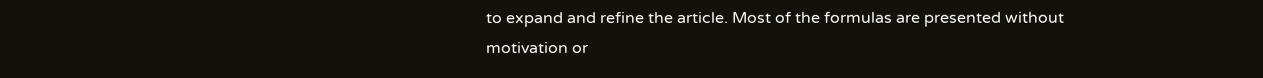to expand and refine the article. Most of the formulas are presented without motivation or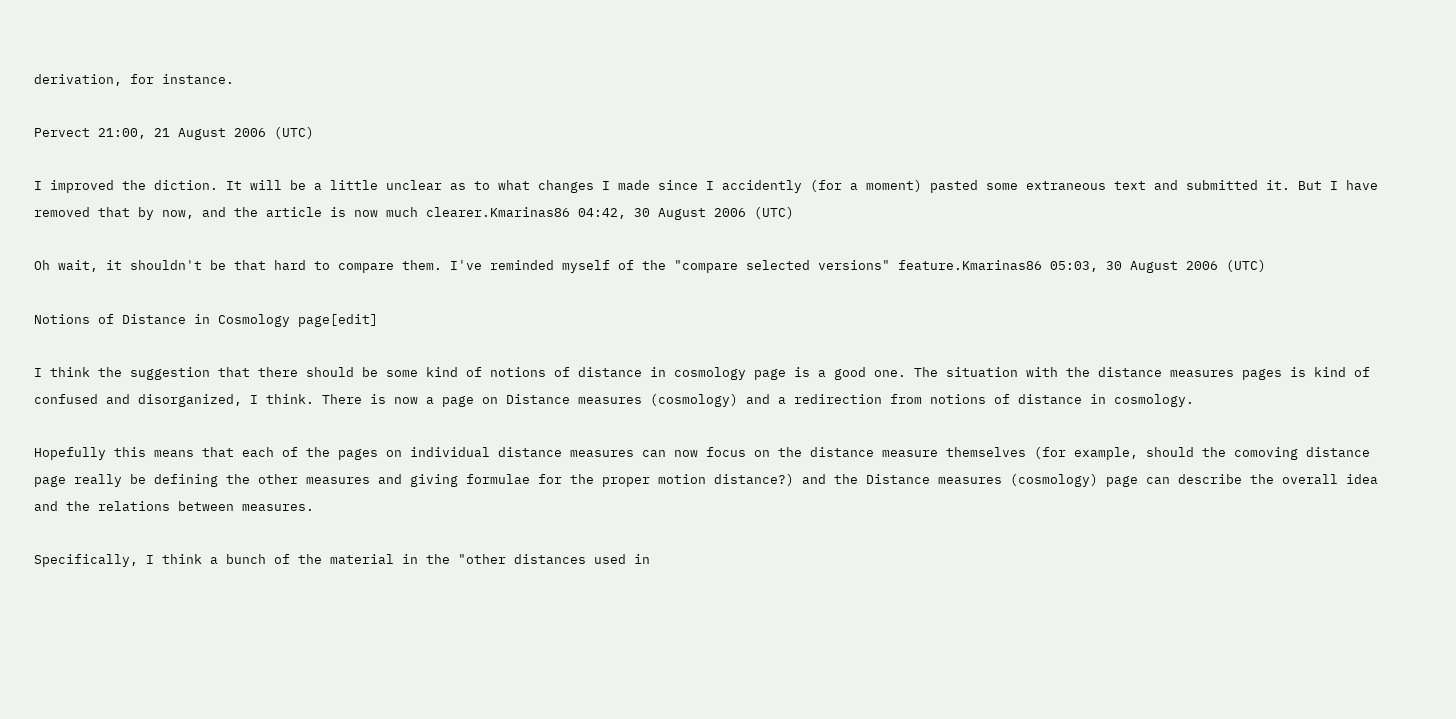derivation, for instance.

Pervect 21:00, 21 August 2006 (UTC)

I improved the diction. It will be a little unclear as to what changes I made since I accidently (for a moment) pasted some extraneous text and submitted it. But I have removed that by now, and the article is now much clearer.Kmarinas86 04:42, 30 August 2006 (UTC)

Oh wait, it shouldn't be that hard to compare them. I've reminded myself of the "compare selected versions" feature.Kmarinas86 05:03, 30 August 2006 (UTC)

Notions of Distance in Cosmology page[edit]

I think the suggestion that there should be some kind of notions of distance in cosmology page is a good one. The situation with the distance measures pages is kind of confused and disorganized, I think. There is now a page on Distance measures (cosmology) and a redirection from notions of distance in cosmology.

Hopefully this means that each of the pages on individual distance measures can now focus on the distance measure themselves (for example, should the comoving distance page really be defining the other measures and giving formulae for the proper motion distance?) and the Distance measures (cosmology) page can describe the overall idea and the relations between measures.

Specifically, I think a bunch of the material in the "other distances used in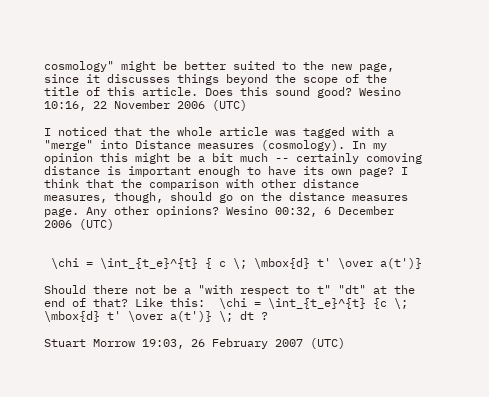cosmology" might be better suited to the new page, since it discusses things beyond the scope of the title of this article. Does this sound good? Wesino 10:16, 22 November 2006 (UTC)

I noticed that the whole article was tagged with a "merge" into Distance measures (cosmology). In my opinion this might be a bit much -- certainly comoving distance is important enough to have its own page? I think that the comparison with other distance measures, though, should go on the distance measures page. Any other opinions? Wesino 00:32, 6 December 2006 (UTC)


 \chi = \int_{t_e}^{t} { c \; \mbox{d} t' \over a(t')}

Should there not be a "with respect to t" "dt" at the end of that? Like this:  \chi = \int_{t_e}^{t} {c \; \mbox{d} t' \over a(t')} \; dt ?

Stuart Morrow 19:03, 26 February 2007 (UTC)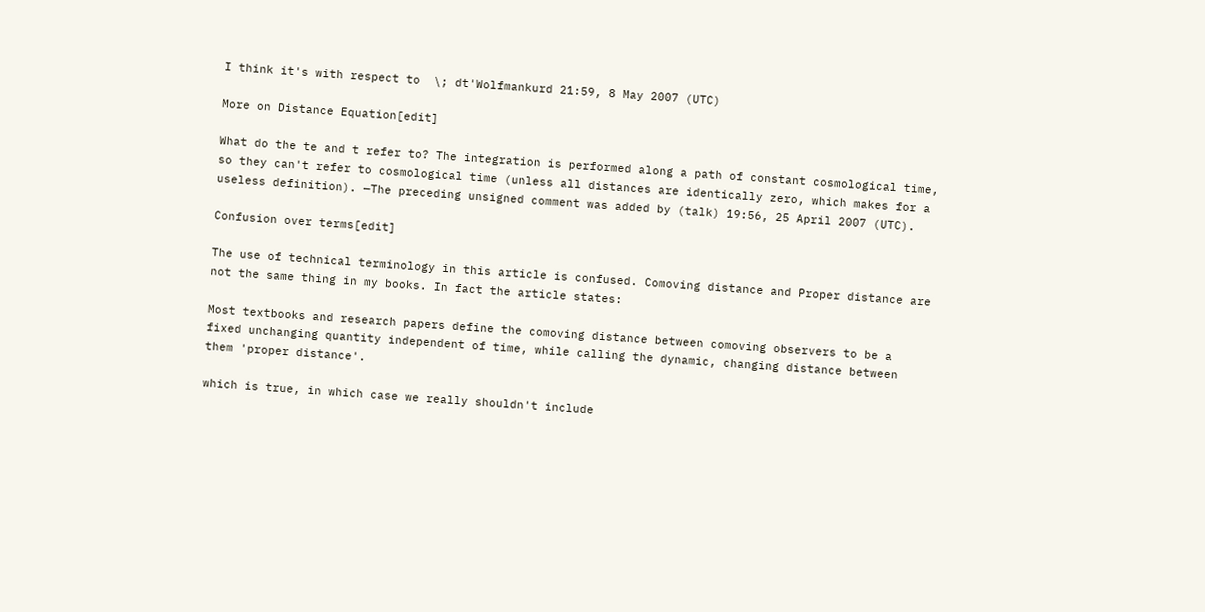I think it's with respect to  \; dt'Wolfmankurd 21:59, 8 May 2007 (UTC)

More on Distance Equation[edit]

What do the te and t refer to? The integration is performed along a path of constant cosmological time, so they can't refer to cosmological time (unless all distances are identically zero, which makes for a useless definition). —The preceding unsigned comment was added by (talk) 19:56, 25 April 2007 (UTC).

Confusion over terms[edit]

The use of technical terminology in this article is confused. Comoving distance and Proper distance are not the same thing in my books. In fact the article states:

Most textbooks and research papers define the comoving distance between comoving observers to be a fixed unchanging quantity independent of time, while calling the dynamic, changing distance between them 'proper distance'.

which is true, in which case we really shouldn't include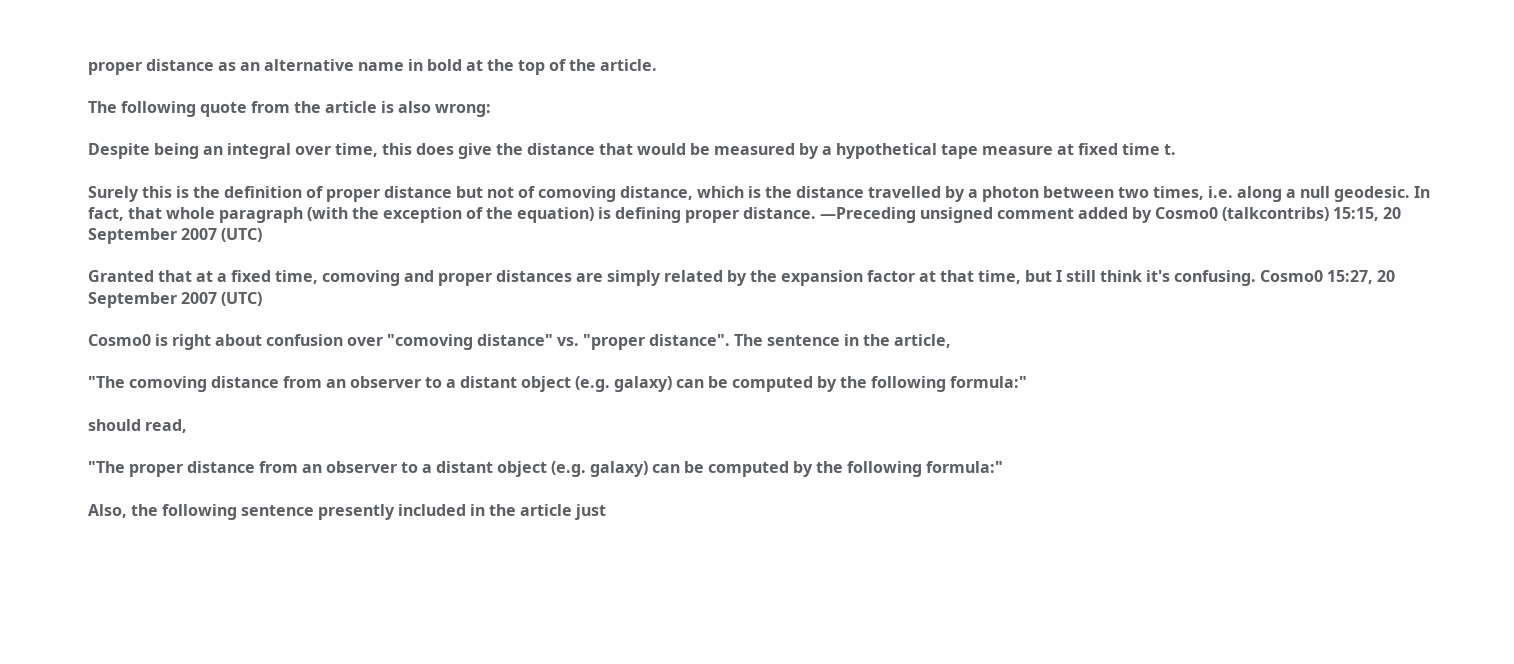proper distance as an alternative name in bold at the top of the article.

The following quote from the article is also wrong:

Despite being an integral over time, this does give the distance that would be measured by a hypothetical tape measure at fixed time t.

Surely this is the definition of proper distance but not of comoving distance, which is the distance travelled by a photon between two times, i.e. along a null geodesic. In fact, that whole paragraph (with the exception of the equation) is defining proper distance. —Preceding unsigned comment added by Cosmo0 (talkcontribs) 15:15, 20 September 2007 (UTC)

Granted that at a fixed time, comoving and proper distances are simply related by the expansion factor at that time, but I still think it's confusing. Cosmo0 15:27, 20 September 2007 (UTC)

Cosmo0 is right about confusion over "comoving distance" vs. "proper distance". The sentence in the article,

"The comoving distance from an observer to a distant object (e.g. galaxy) can be computed by the following formula:"

should read,

"The proper distance from an observer to a distant object (e.g. galaxy) can be computed by the following formula:"

Also, the following sentence presently included in the article just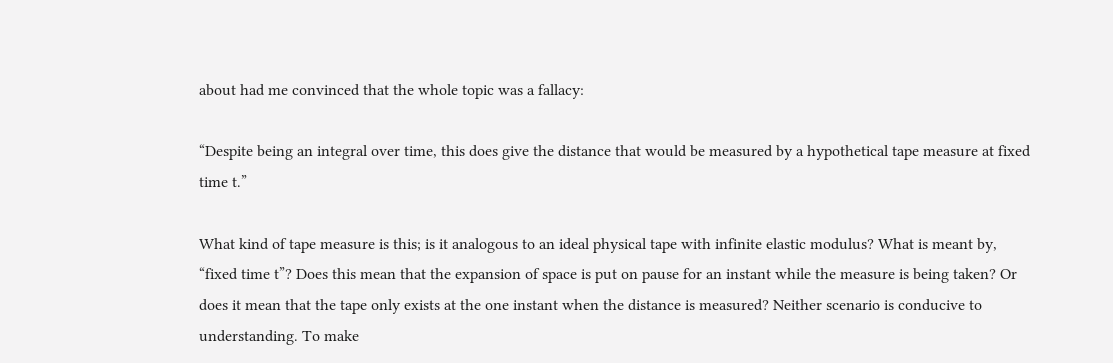about had me convinced that the whole topic was a fallacy:

“Despite being an integral over time, this does give the distance that would be measured by a hypothetical tape measure at fixed time t.”

What kind of tape measure is this; is it analogous to an ideal physical tape with infinite elastic modulus? What is meant by, “fixed time t”? Does this mean that the expansion of space is put on pause for an instant while the measure is being taken? Or does it mean that the tape only exists at the one instant when the distance is measured? Neither scenario is conducive to understanding. To make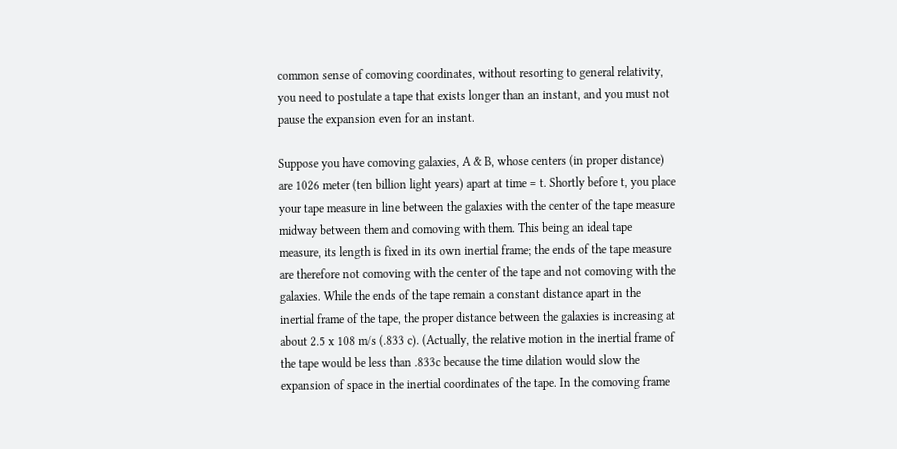common sense of comoving coordinates, without resorting to general relativity, you need to postulate a tape that exists longer than an instant, and you must not pause the expansion even for an instant.

Suppose you have comoving galaxies, A & B, whose centers (in proper distance) are 1026 meter (ten billion light years) apart at time = t. Shortly before t, you place your tape measure in line between the galaxies with the center of the tape measure midway between them and comoving with them. This being an ideal tape measure, its length is fixed in its own inertial frame; the ends of the tape measure are therefore not comoving with the center of the tape and not comoving with the galaxies. While the ends of the tape remain a constant distance apart in the inertial frame of the tape, the proper distance between the galaxies is increasing at about 2.5 x 108 m/s (.833 c). (Actually, the relative motion in the inertial frame of the tape would be less than .833c because the time dilation would slow the expansion of space in the inertial coordinates of the tape. In the comoving frame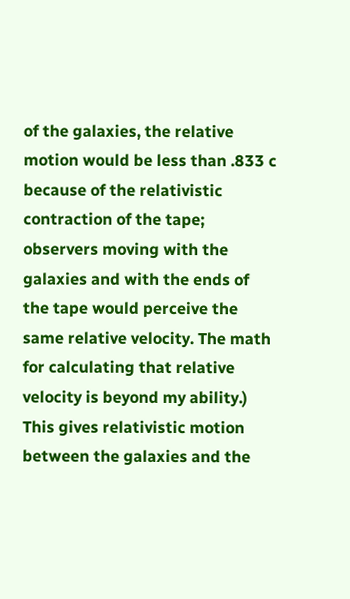of the galaxies, the relative motion would be less than .833 c because of the relativistic contraction of the tape; observers moving with the galaxies and with the ends of the tape would perceive the same relative velocity. The math for calculating that relative velocity is beyond my ability.) This gives relativistic motion between the galaxies and the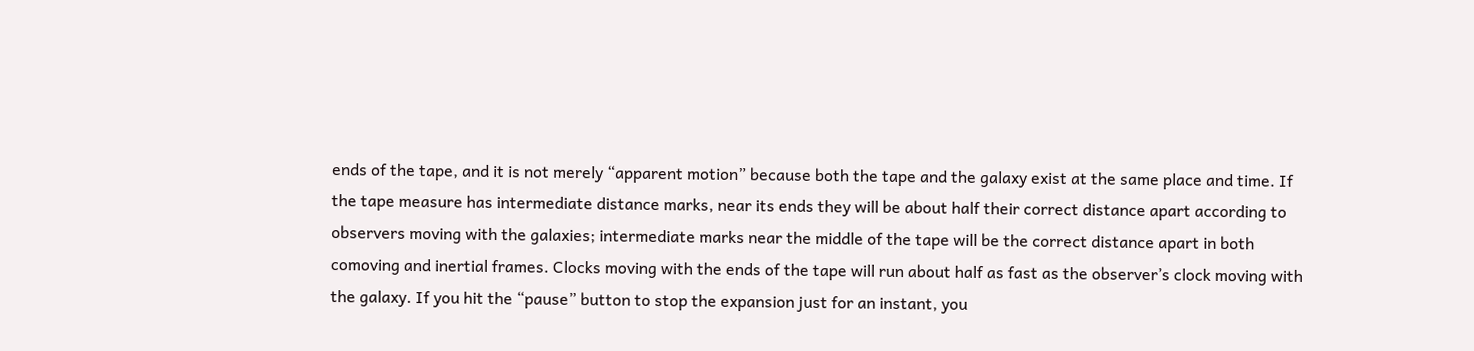ends of the tape, and it is not merely “apparent motion” because both the tape and the galaxy exist at the same place and time. If the tape measure has intermediate distance marks, near its ends they will be about half their correct distance apart according to observers moving with the galaxies; intermediate marks near the middle of the tape will be the correct distance apart in both comoving and inertial frames. Clocks moving with the ends of the tape will run about half as fast as the observer’s clock moving with the galaxy. If you hit the “pause” button to stop the expansion just for an instant, you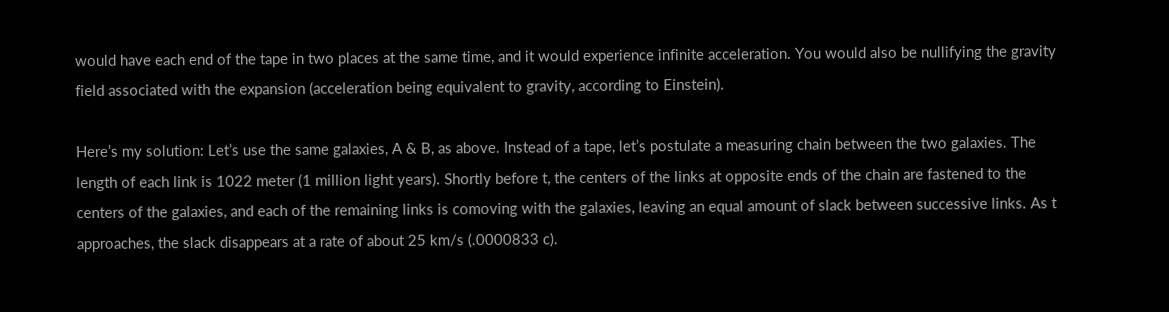would have each end of the tape in two places at the same time, and it would experience infinite acceleration. You would also be nullifying the gravity field associated with the expansion (acceleration being equivalent to gravity, according to Einstein).

Here’s my solution: Let’s use the same galaxies, A & B, as above. Instead of a tape, let’s postulate a measuring chain between the two galaxies. The length of each link is 1022 meter (1 million light years). Shortly before t, the centers of the links at opposite ends of the chain are fastened to the centers of the galaxies, and each of the remaining links is comoving with the galaxies, leaving an equal amount of slack between successive links. As t approaches, the slack disappears at a rate of about 25 km/s (.0000833 c).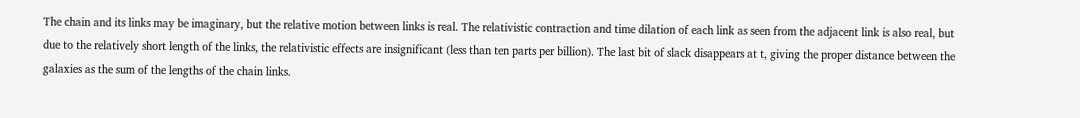The chain and its links may be imaginary, but the relative motion between links is real. The relativistic contraction and time dilation of each link as seen from the adjacent link is also real, but due to the relatively short length of the links, the relativistic effects are insignificant (less than ten parts per billion). The last bit of slack disappears at t, giving the proper distance between the galaxies as the sum of the lengths of the chain links.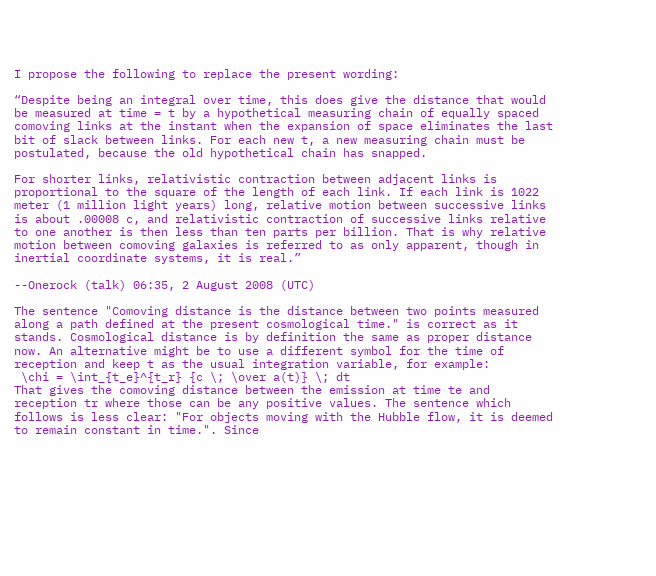I propose the following to replace the present wording:

“Despite being an integral over time, this does give the distance that would be measured at time = t by a hypothetical measuring chain of equally spaced comoving links at the instant when the expansion of space eliminates the last bit of slack between links. For each new t, a new measuring chain must be postulated, because the old hypothetical chain has snapped.

For shorter links, relativistic contraction between adjacent links is proportional to the square of the length of each link. If each link is 1022 meter (1 million light years) long, relative motion between successive links is about .00008 c, and relativistic contraction of successive links relative to one another is then less than ten parts per billion. That is why relative motion between comoving galaxies is referred to as only apparent, though in inertial coordinate systems, it is real.”

--Onerock (talk) 06:35, 2 August 2008 (UTC)

The sentence "Comoving distance is the distance between two points measured along a path defined at the present cosmological time." is correct as it stands. Cosmological distance is by definition the same as proper distance now. An alternative might be to use a different symbol for the time of reception and keep t as the usual integration variable, for example:
 \chi = \int_{t_e}^{t_r} {c \; \over a(t)} \; dt
That gives the comoving distance between the emission at time te and reception tr where those can be any positive values. The sentence which follows is less clear: "For objects moving with the Hubble flow, it is deemed to remain constant in time.". Since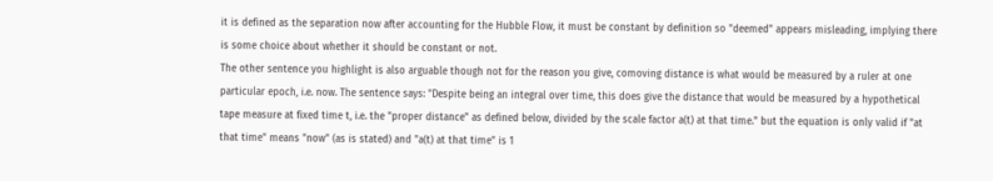it is defined as the separation now after accounting for the Hubble Flow, it must be constant by definition so "deemed" appears misleading, implying there is some choice about whether it should be constant or not.
The other sentence you highlight is also arguable though not for the reason you give, comoving distance is what would be measured by a ruler at one particular epoch, i.e. now. The sentence says: "Despite being an integral over time, this does give the distance that would be measured by a hypothetical tape measure at fixed time t, i.e. the "proper distance" as defined below, divided by the scale factor a(t) at that time." but the equation is only valid if "at that time" means "now" (as is stated) and "a(t) at that time" is 1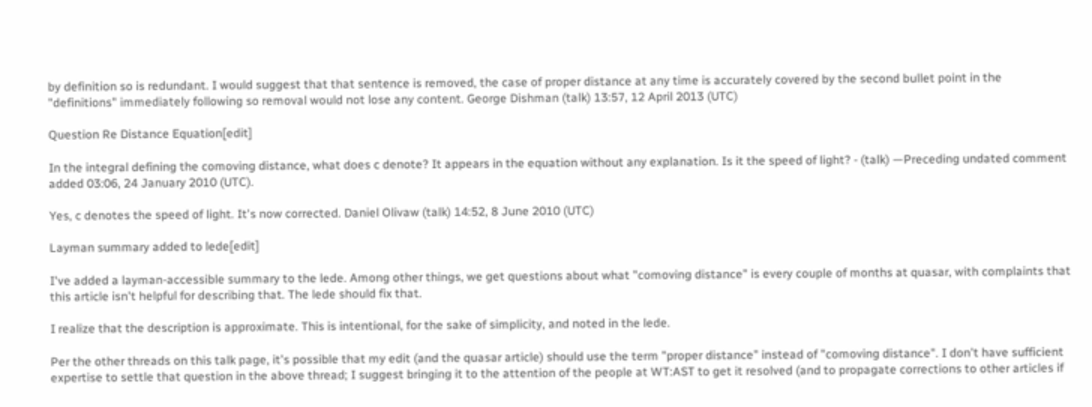by definition so is redundant. I would suggest that that sentence is removed, the case of proper distance at any time is accurately covered by the second bullet point in the "definitions" immediately following so removal would not lose any content. George Dishman (talk) 13:57, 12 April 2013 (UTC)

Question Re Distance Equation[edit]

In the integral defining the comoving distance, what does c denote? It appears in the equation without any explanation. Is it the speed of light? - (talk) —Preceding undated comment added 03:06, 24 January 2010 (UTC).

Yes, c denotes the speed of light. It's now corrected. Daniel Olivaw (talk) 14:52, 8 June 2010 (UTC)

Layman summary added to lede[edit]

I've added a layman-accessible summary to the lede. Among other things, we get questions about what "comoving distance" is every couple of months at quasar, with complaints that this article isn't helpful for describing that. The lede should fix that.

I realize that the description is approximate. This is intentional, for the sake of simplicity, and noted in the lede.

Per the other threads on this talk page, it's possible that my edit (and the quasar article) should use the term "proper distance" instead of "comoving distance". I don't have sufficient expertise to settle that question in the above thread; I suggest bringing it to the attention of the people at WT:AST to get it resolved (and to propagate corrections to other articles if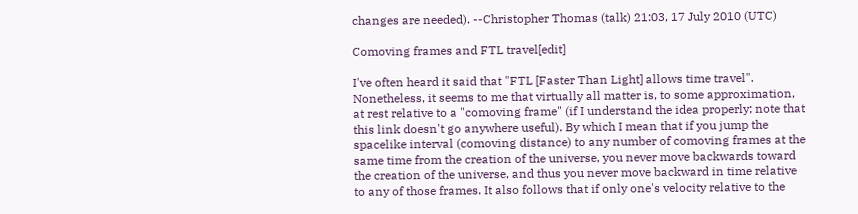changes are needed). --Christopher Thomas (talk) 21:03, 17 July 2010 (UTC)

Comoving frames and FTL travel[edit]

I've often heard it said that "FTL [Faster Than Light] allows time travel". Nonetheless, it seems to me that virtually all matter is, to some approximation, at rest relative to a "comoving frame" (if I understand the idea properly; note that this link doesn't go anywhere useful). By which I mean that if you jump the spacelike interval (comoving distance) to any number of comoving frames at the same time from the creation of the universe, you never move backwards toward the creation of the universe, and thus you never move backward in time relative to any of those frames. It also follows that if only one's velocity relative to the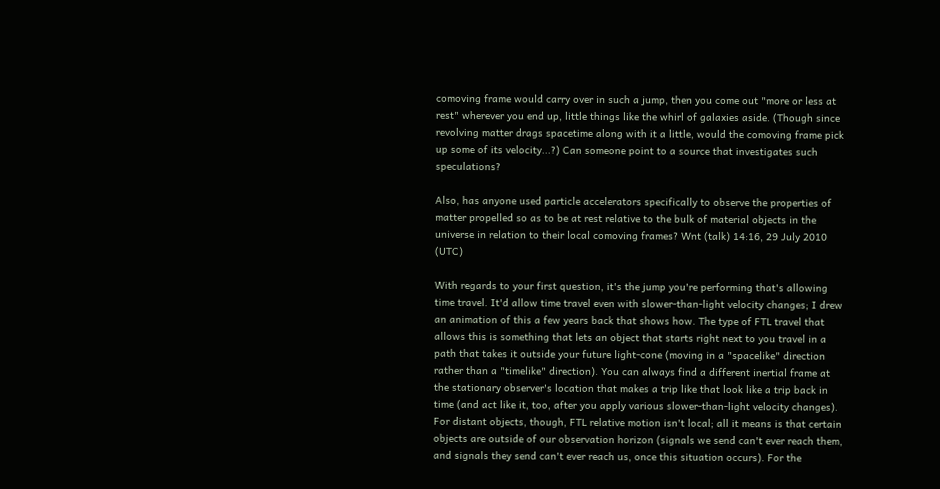comoving frame would carry over in such a jump, then you come out "more or less at rest" wherever you end up, little things like the whirl of galaxies aside. (Though since revolving matter drags spacetime along with it a little, would the comoving frame pick up some of its velocity...?) Can someone point to a source that investigates such speculations?

Also, has anyone used particle accelerators specifically to observe the properties of matter propelled so as to be at rest relative to the bulk of material objects in the universe in relation to their local comoving frames? Wnt (talk) 14:16, 29 July 2010 (UTC)

With regards to your first question, it's the jump you're performing that's allowing time travel. It'd allow time travel even with slower-than-light velocity changes; I drew an animation of this a few years back that shows how. The type of FTL travel that allows this is something that lets an object that starts right next to you travel in a path that takes it outside your future light-cone (moving in a "spacelike" direction rather than a "timelike" direction). You can always find a different inertial frame at the stationary observer's location that makes a trip like that look like a trip back in time (and act like it, too, after you apply various slower-than-light velocity changes).
For distant objects, though, FTL relative motion isn't local; all it means is that certain objects are outside of our observation horizon (signals we send can't ever reach them, and signals they send can't ever reach us, once this situation occurs). For the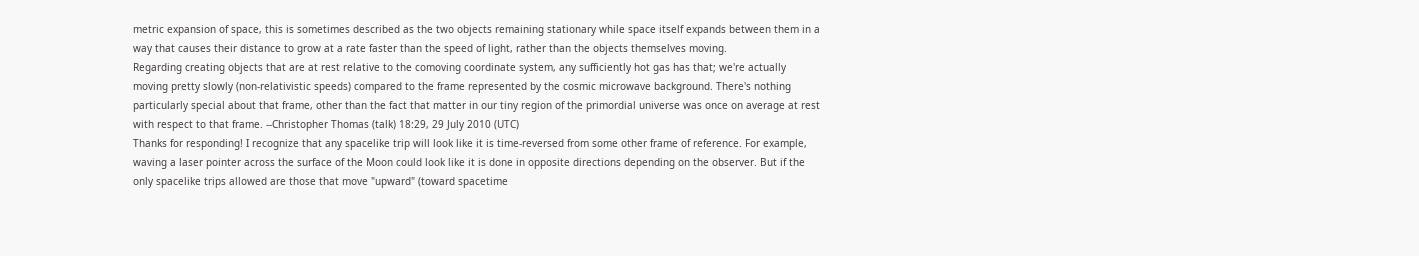metric expansion of space, this is sometimes described as the two objects remaining stationary while space itself expands between them in a way that causes their distance to grow at a rate faster than the speed of light, rather than the objects themselves moving.
Regarding creating objects that are at rest relative to the comoving coordinate system, any sufficiently hot gas has that; we're actually moving pretty slowly (non-relativistic speeds) compared to the frame represented by the cosmic microwave background. There's nothing particularly special about that frame, other than the fact that matter in our tiny region of the primordial universe was once on average at rest with respect to that frame. --Christopher Thomas (talk) 18:29, 29 July 2010 (UTC)
Thanks for responding! I recognize that any spacelike trip will look like it is time-reversed from some other frame of reference. For example, waving a laser pointer across the surface of the Moon could look like it is done in opposite directions depending on the observer. But if the only spacelike trips allowed are those that move "upward" (toward spacetime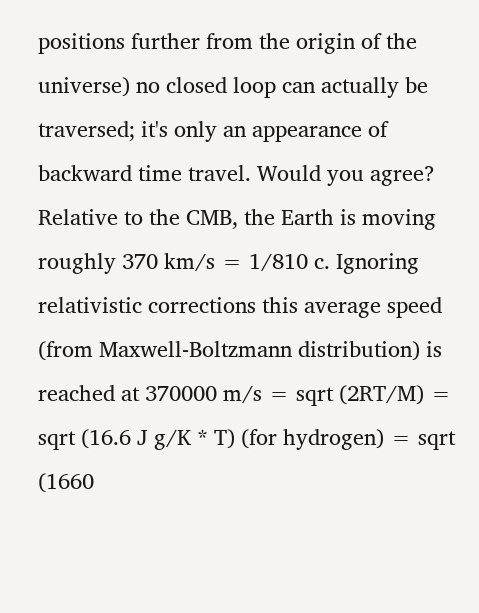positions further from the origin of the universe) no closed loop can actually be traversed; it's only an appearance of backward time travel. Would you agree?
Relative to the CMB, the Earth is moving roughly 370 km/s = 1/810 c. Ignoring relativistic corrections this average speed (from Maxwell-Boltzmann distribution) is reached at 370000 m/s = sqrt (2RT/M) = sqrt (16.6 J g/K * T) (for hydrogen) = sqrt (1660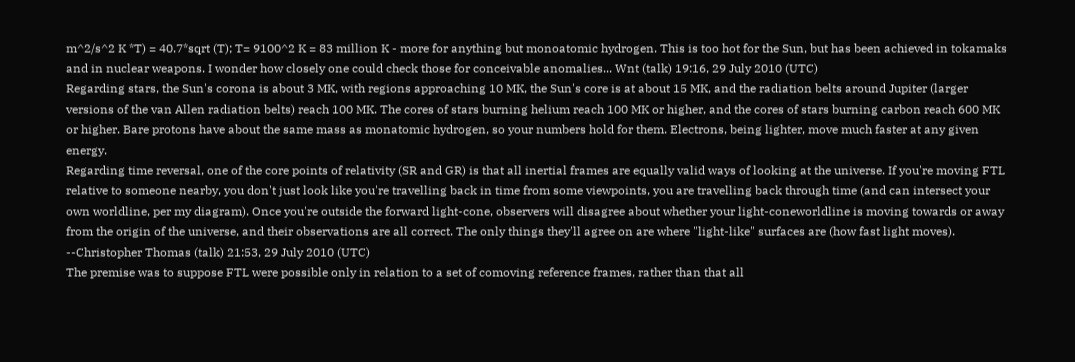m^2/s^2 K *T) = 40.7*sqrt (T); T= 9100^2 K = 83 million K - more for anything but monoatomic hydrogen. This is too hot for the Sun, but has been achieved in tokamaks and in nuclear weapons. I wonder how closely one could check those for conceivable anomalies... Wnt (talk) 19:16, 29 July 2010 (UTC)
Regarding stars, the Sun's corona is about 3 MK, with regions approaching 10 MK, the Sun's core is at about 15 MK, and the radiation belts around Jupiter (larger versions of the van Allen radiation belts) reach 100 MK. The cores of stars burning helium reach 100 MK or higher, and the cores of stars burning carbon reach 600 MK or higher. Bare protons have about the same mass as monatomic hydrogen, so your numbers hold for them. Electrons, being lighter, move much faster at any given energy.
Regarding time reversal, one of the core points of relativity (SR and GR) is that all inertial frames are equally valid ways of looking at the universe. If you're moving FTL relative to someone nearby, you don't just look like you're travelling back in time from some viewpoints, you are travelling back through time (and can intersect your own worldline, per my diagram). Once you're outside the forward light-cone, observers will disagree about whether your light-coneworldline is moving towards or away from the origin of the universe, and their observations are all correct. The only things they'll agree on are where "light-like" surfaces are (how fast light moves). --Christopher Thomas (talk) 21:53, 29 July 2010 (UTC)
The premise was to suppose FTL were possible only in relation to a set of comoving reference frames, rather than that all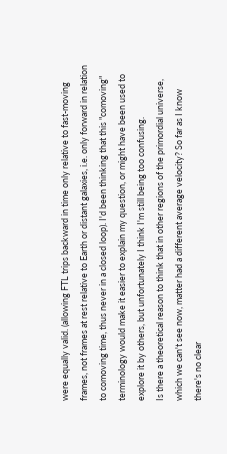were equally valid. (allowing FTL trips backward in time only relative to fast-moving frames, not frames at rest relative to Earth or distant galaxies, i.e. only forward in relation to comoving time, thus never in a closed loop). I'd been thinking that this "comoving" terminology would make it easier to explain my question, or might have been used to explore it by others, but unfortunately I think I'm still being too confusing.
Is there a theoretical reason to think that in other regions of the primordial universe, which we can't see now, matter had a different average velocity? So far as I know there's no clear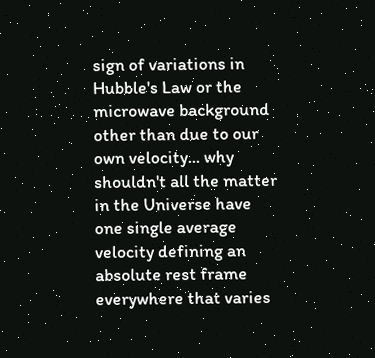sign of variations in Hubble's Law or the microwave background other than due to our own velocity... why shouldn't all the matter in the Universe have one single average velocity defining an absolute rest frame everywhere that varies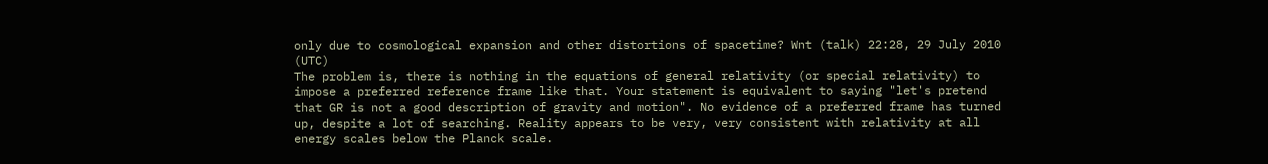only due to cosmological expansion and other distortions of spacetime? Wnt (talk) 22:28, 29 July 2010 (UTC)
The problem is, there is nothing in the equations of general relativity (or special relativity) to impose a preferred reference frame like that. Your statement is equivalent to saying "let's pretend that GR is not a good description of gravity and motion". No evidence of a preferred frame has turned up, despite a lot of searching. Reality appears to be very, very consistent with relativity at all energy scales below the Planck scale.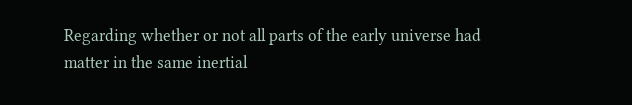Regarding whether or not all parts of the early universe had matter in the same inertial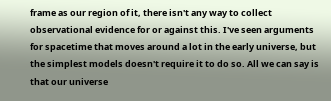frame as our region of it, there isn't any way to collect observational evidence for or against this. I've seen arguments for spacetime that moves around a lot in the early universe, but the simplest models doesn't require it to do so. All we can say is that our universe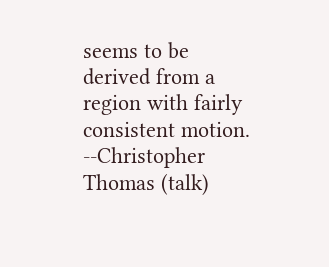seems to be derived from a region with fairly consistent motion. --Christopher Thomas (talk)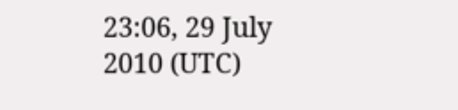23:06, 29 July 2010 (UTC)